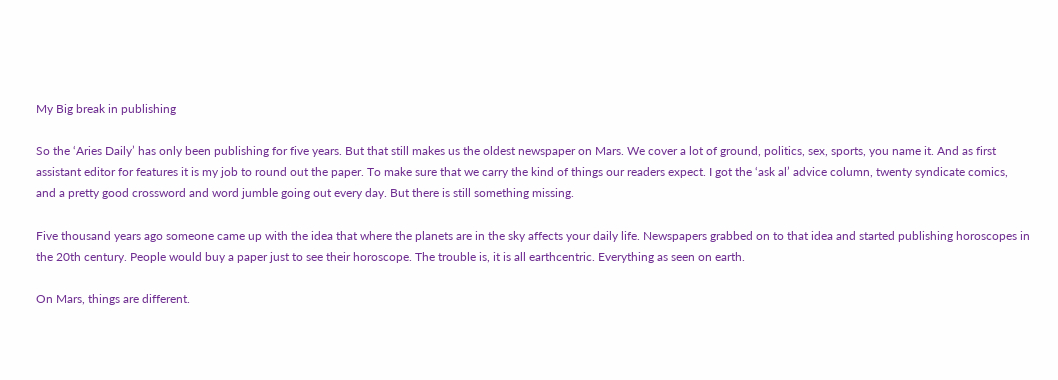My Big break in publishing

So the ‘Aries Daily’ has only been publishing for five years. But that still makes us the oldest newspaper on Mars. We cover a lot of ground, politics, sex, sports, you name it. And as first assistant editor for features it is my job to round out the paper. To make sure that we carry the kind of things our readers expect. I got the ‘ask al’ advice column, twenty syndicate comics, and a pretty good crossword and word jumble going out every day. But there is still something missing.

Five thousand years ago someone came up with the idea that where the planets are in the sky affects your daily life. Newspapers grabbed on to that idea and started publishing horoscopes in the 20th century. People would buy a paper just to see their horoscope. The trouble is, it is all earthcentric. Everything as seen on earth.

On Mars, things are different.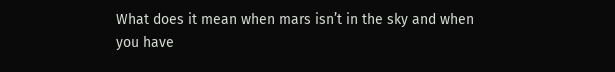What does it mean when mars isn’t in the sky and when you have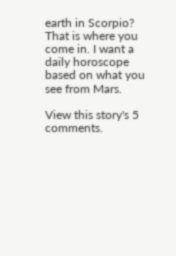earth in Scorpio? That is where you come in. I want a daily horoscope based on what you see from Mars.

View this story's 5 comments.